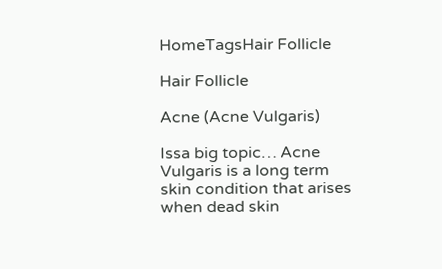HomeTagsHair Follicle

Hair Follicle

Acne (Acne Vulgaris)

Issa big topic… Acne Vulgaris is a long term skin condition that arises when dead skin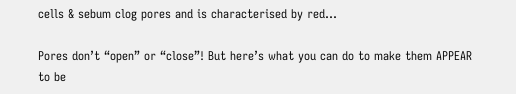cells & sebum clog pores and is characterised by red...

Pores don’t “open” or “close”! But here’s what you can do to make them APPEAR to be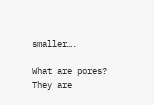smaller….

What are pores? They are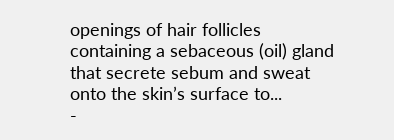openings of hair follicles containing a sebaceous (oil) gland that secrete sebum and sweat onto the skin’s surface to...
-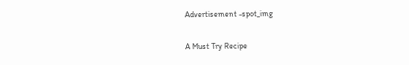Advertisement -spot_img

A Must Try Recipe